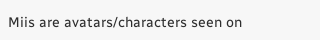Miis are avatars/characters seen on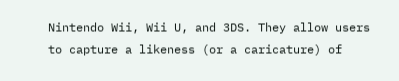Nintendo Wii, Wii U, and 3DS. They allow users to capture a likeness (or a caricature) of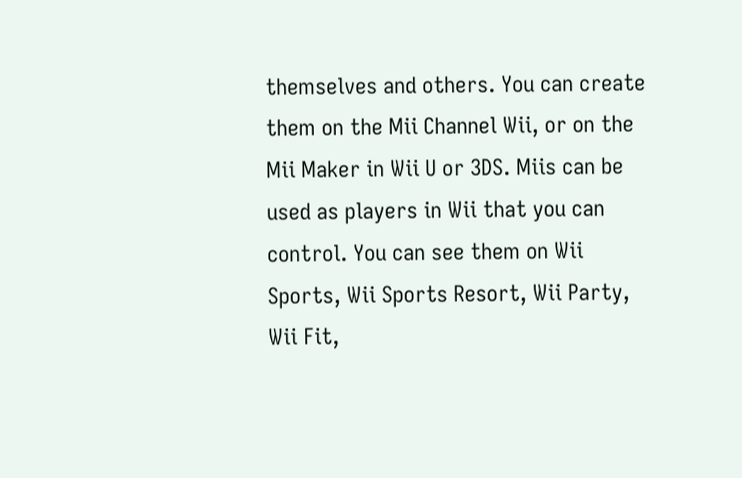themselves and others. You can create them on the Mii Channel Wii, or on the Mii Maker in Wii U or 3DS. Miis can be used as players in Wii that you can control. You can see them on Wii Sports, Wii Sports Resort, Wii Party, Wii Fit,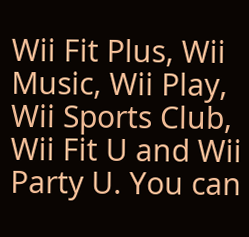Wii Fit Plus, Wii Music, Wii Play, Wii Sports Club, Wii Fit U and Wii Party U. You can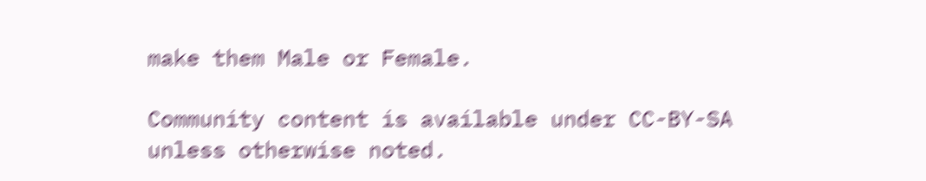make them Male or Female.

Community content is available under CC-BY-SA unless otherwise noted.